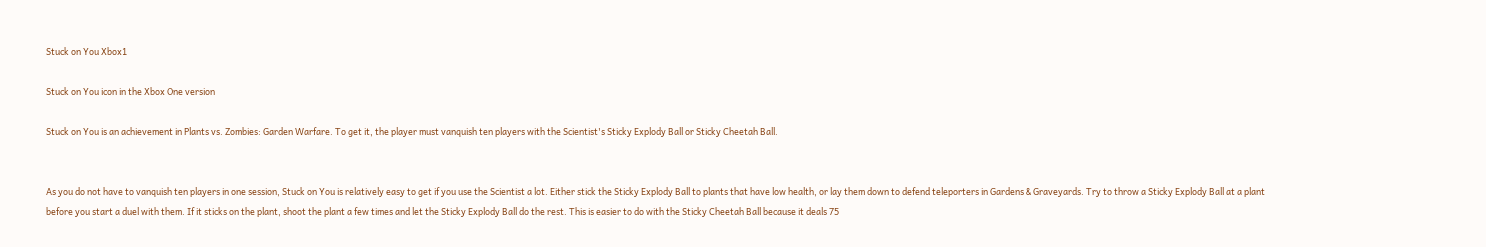Stuck on You Xbox1

Stuck on You icon in the Xbox One version

Stuck on You is an achievement in Plants vs. Zombies: Garden Warfare. To get it, the player must vanquish ten players with the Scientist's Sticky Explody Ball or Sticky Cheetah Ball.


As you do not have to vanquish ten players in one session, Stuck on You is relatively easy to get if you use the Scientist a lot. Either stick the Sticky Explody Ball to plants that have low health, or lay them down to defend teleporters in Gardens & Graveyards. Try to throw a Sticky Explody Ball at a plant before you start a duel with them. If it sticks on the plant, shoot the plant a few times and let the Sticky Explody Ball do the rest. This is easier to do with the Sticky Cheetah Ball because it deals 75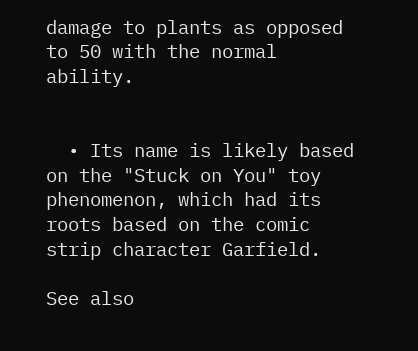damage to plants as opposed to 50 with the normal ability.


  • Its name is likely based on the "Stuck on You" toy phenomenon, which had its roots based on the comic strip character Garfield.

See also